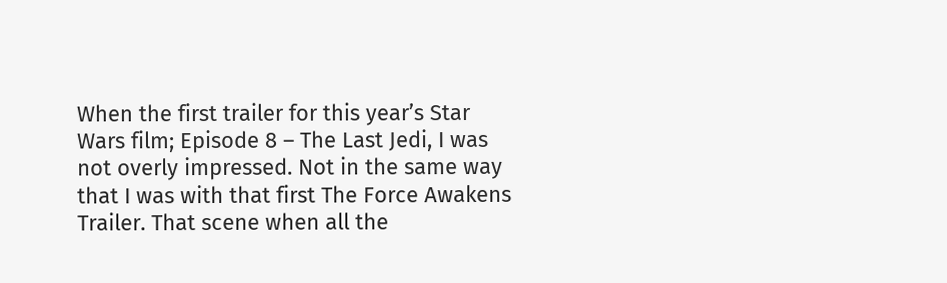When the first trailer for this year’s Star Wars film; Episode 8 – The Last Jedi, I was not overly impressed. Not in the same way that I was with that first The Force Awakens Trailer. That scene when all the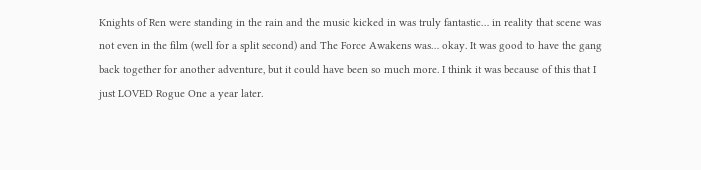Knights of Ren were standing in the rain and the music kicked in was truly fantastic… in reality that scene was not even in the film (well for a split second) and The Force Awakens was… okay. It was good to have the gang back together for another adventure, but it could have been so much more. I think it was because of this that I just LOVED Rogue One a year later.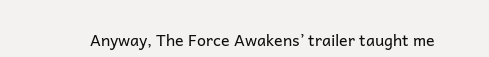Anyway, The Force Awakens’ trailer taught me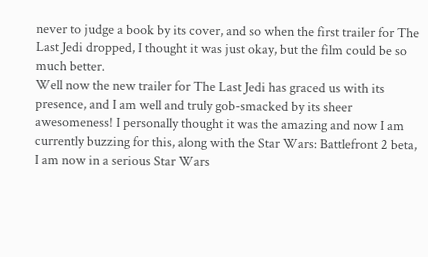never to judge a book by its cover, and so when the first trailer for The Last Jedi dropped, I thought it was just okay, but the film could be so much better.
Well now the new trailer for The Last Jedi has graced us with its presence, and I am well and truly gob-smacked by its sheer awesomeness! I personally thought it was the amazing and now I am currently buzzing for this, along with the Star Wars: Battlefront 2 beta, I am now in a serious Star Wars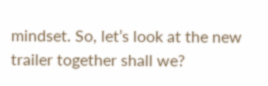mindset. So, let’s look at the new trailer together shall we?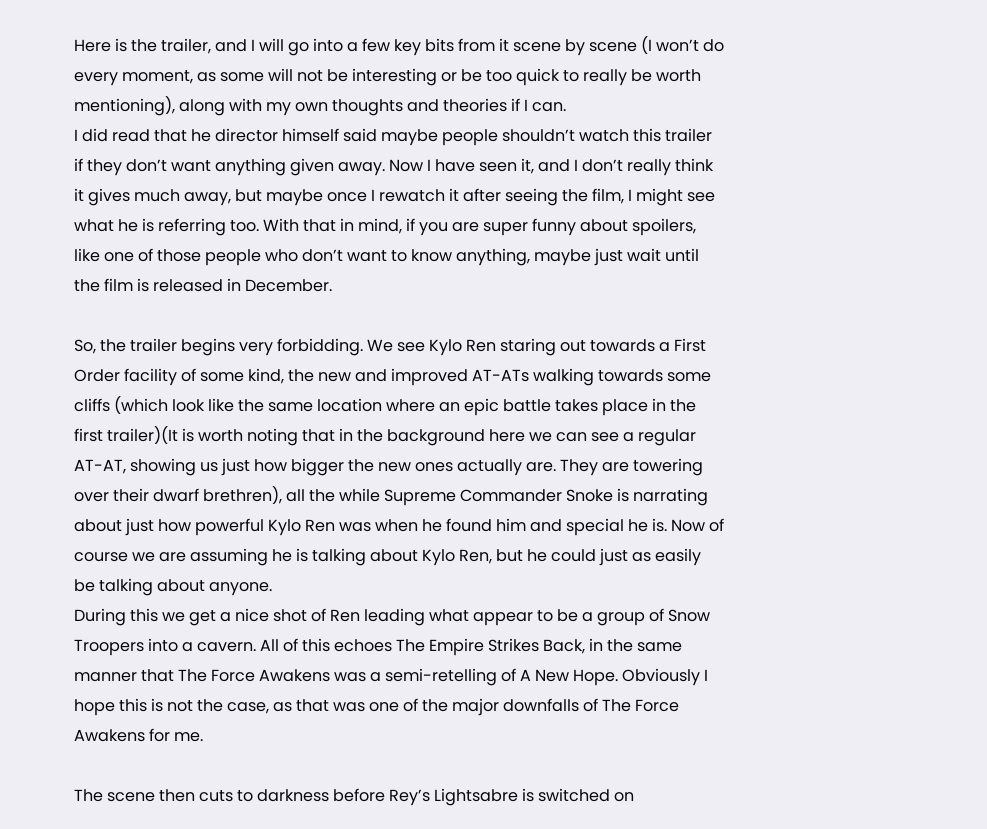Here is the trailer, and I will go into a few key bits from it scene by scene (I won’t do every moment, as some will not be interesting or be too quick to really be worth mentioning), along with my own thoughts and theories if I can.
I did read that he director himself said maybe people shouldn’t watch this trailer if they don’t want anything given away. Now I have seen it, and I don’t really think it gives much away, but maybe once I rewatch it after seeing the film, I might see what he is referring too. With that in mind, if you are super funny about spoilers, like one of those people who don’t want to know anything, maybe just wait until the film is released in December.

So, the trailer begins very forbidding. We see Kylo Ren staring out towards a First Order facility of some kind, the new and improved AT-ATs walking towards some cliffs (which look like the same location where an epic battle takes place in the first trailer)(It is worth noting that in the background here we can see a regular AT-AT, showing us just how bigger the new ones actually are. They are towering over their dwarf brethren), all the while Supreme Commander Snoke is narrating about just how powerful Kylo Ren was when he found him and special he is. Now of course we are assuming he is talking about Kylo Ren, but he could just as easily be talking about anyone.
During this we get a nice shot of Ren leading what appear to be a group of Snow Troopers into a cavern. All of this echoes The Empire Strikes Back, in the same manner that The Force Awakens was a semi-retelling of A New Hope. Obviously I hope this is not the case, as that was one of the major downfalls of The Force Awakens for me.

The scene then cuts to darkness before Rey’s Lightsabre is switched on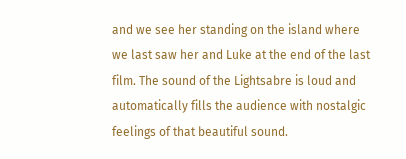and we see her standing on the island where we last saw her and Luke at the end of the last film. The sound of the Lightsabre is loud and automatically fills the audience with nostalgic feelings of that beautiful sound.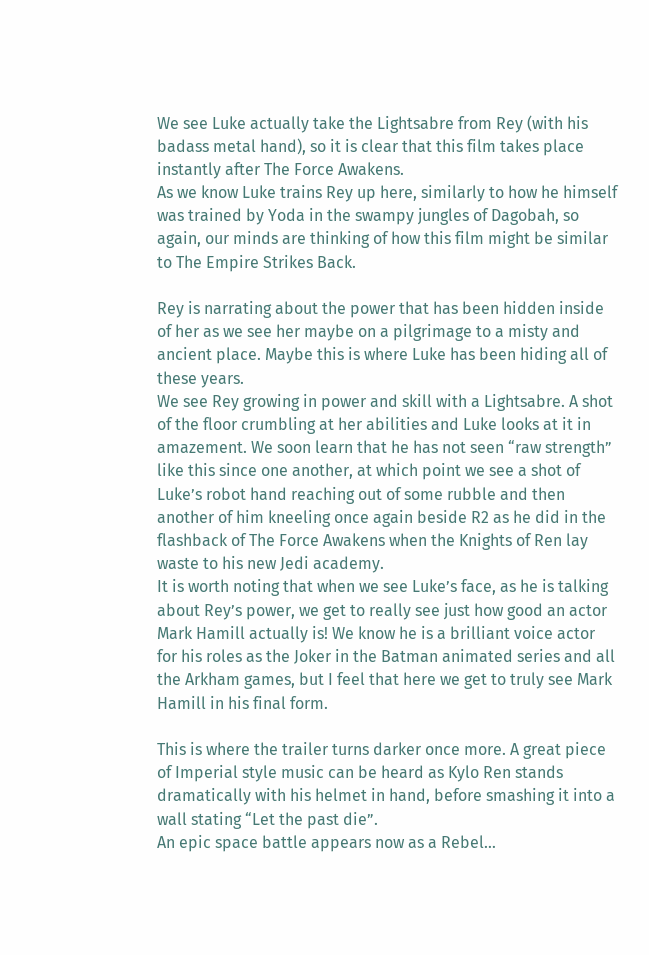We see Luke actually take the Lightsabre from Rey (with his badass metal hand), so it is clear that this film takes place instantly after The Force Awakens.
As we know Luke trains Rey up here, similarly to how he himself was trained by Yoda in the swampy jungles of Dagobah, so again, our minds are thinking of how this film might be similar to The Empire Strikes Back.

Rey is narrating about the power that has been hidden inside of her as we see her maybe on a pilgrimage to a misty and ancient place. Maybe this is where Luke has been hiding all of these years.
We see Rey growing in power and skill with a Lightsabre. A shot of the floor crumbling at her abilities and Luke looks at it in amazement. We soon learn that he has not seen “raw strength” like this since one another, at which point we see a shot of Luke’s robot hand reaching out of some rubble and then another of him kneeling once again beside R2 as he did in the flashback of The Force Awakens when the Knights of Ren lay waste to his new Jedi academy.
It is worth noting that when we see Luke’s face, as he is talking about Rey’s power, we get to really see just how good an actor Mark Hamill actually is! We know he is a brilliant voice actor for his roles as the Joker in the Batman animated series and all the Arkham games, but I feel that here we get to truly see Mark Hamill in his final form.

This is where the trailer turns darker once more. A great piece of Imperial style music can be heard as Kylo Ren stands dramatically with his helmet in hand, before smashing it into a wall stating “Let the past die”.
An epic space battle appears now as a Rebel…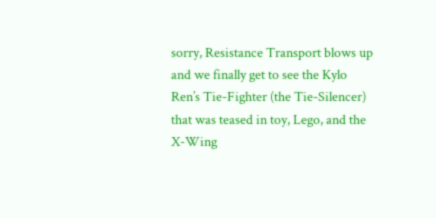sorry, Resistance Transport blows up and we finally get to see the Kylo Ren’s Tie-Fighter (the Tie-Silencer) that was teased in toy, Lego, and the X-Wing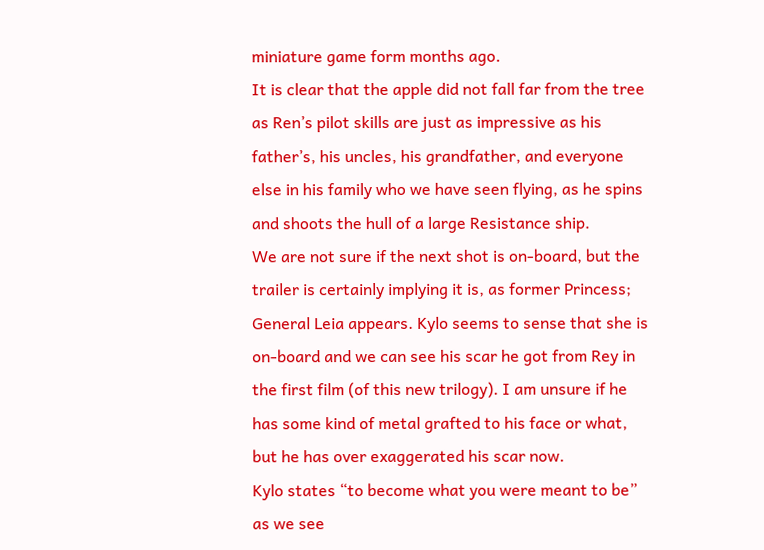miniature game form months ago.
It is clear that the apple did not fall far from the tree as Ren’s pilot skills are just as impressive as his father’s, his uncles, his grandfather, and everyone else in his family who we have seen flying, as he spins and shoots the hull of a large Resistance ship.
We are not sure if the next shot is on-board, but the trailer is certainly implying it is, as former Princess; General Leia appears. Kylo seems to sense that she is on-board and we can see his scar he got from Rey in the first film (of this new trilogy). I am unsure if he has some kind of metal grafted to his face or what, but he has over exaggerated his scar now.
Kylo states “to become what you were meant to be” as we see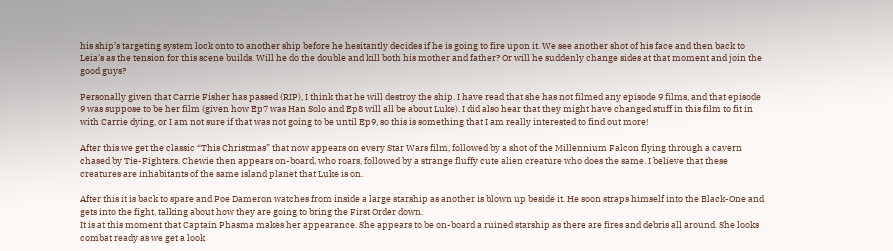his ship’s targeting system lock onto to another ship before he hesitantly decides if he is going to fire upon it. We see another shot of his face and then back to Leia’s as the tension for this scene builds. Will he do the double and kill both his mother and father? Or will he suddenly change sides at that moment and join the good guys?

Personally given that Carrie Fisher has passed (RIP), I think that he will destroy the ship. I have read that she has not filmed any episode 9 films, and that episode 9 was suppose to be her film (given how Ep7 was Han Solo and Ep8 will all be about Luke). I did also hear that they might have changed stuff in this film to fit in with Carrie dying, or I am not sure if that was not going to be until Ep9, so this is something that I am really interested to find out more!

After this we get the classic “This Christmas” that now appears on every Star Wars film, followed by a shot of the Millennium Falcon flying through a cavern chased by Tie-Fighters. Chewie then appears on-board, who roars, followed by a strange fluffy cute alien creature who does the same. I believe that these creatures are inhabitants of the same island planet that Luke is on.

After this it is back to spare and Poe Dameron watches from inside a large starship as another is blown up beside it. He soon straps himself into the Black-One and gets into the fight, talking about how they are going to bring the First Order down.
It is at this moment that Captain Phasma makes her appearance. She appears to be on-board a ruined starship as there are fires and debris all around. She looks combat ready as we get a look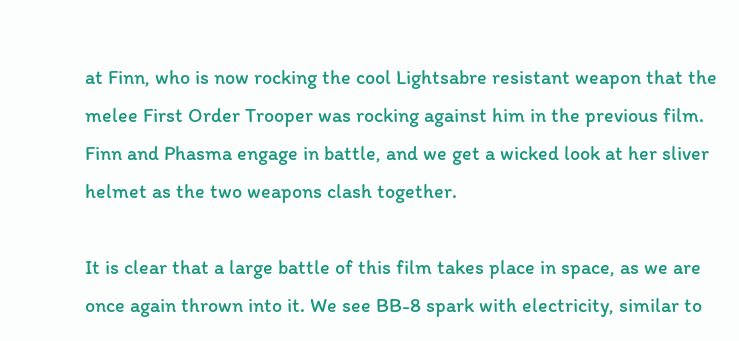at Finn, who is now rocking the cool Lightsabre resistant weapon that the melee First Order Trooper was rocking against him in the previous film.
Finn and Phasma engage in battle, and we get a wicked look at her sliver helmet as the two weapons clash together.

It is clear that a large battle of this film takes place in space, as we are once again thrown into it. We see BB-8 spark with electricity, similar to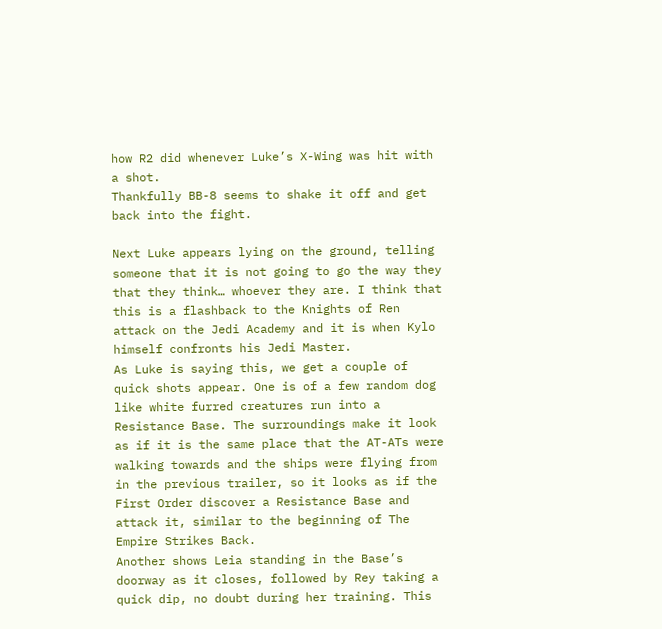how R2 did whenever Luke’s X-Wing was hit with a shot.
Thankfully BB-8 seems to shake it off and get back into the fight.

Next Luke appears lying on the ground, telling someone that it is not going to go the way they that they think… whoever they are. I think that this is a flashback to the Knights of Ren attack on the Jedi Academy and it is when Kylo himself confronts his Jedi Master.
As Luke is saying this, we get a couple of quick shots appear. One is of a few random dog like white furred creatures run into a Resistance Base. The surroundings make it look as if it is the same place that the AT-ATs were walking towards and the ships were flying from in the previous trailer, so it looks as if the First Order discover a Resistance Base and attack it, similar to the beginning of The Empire Strikes Back.
Another shows Leia standing in the Base’s doorway as it closes, followed by Rey taking a quick dip, no doubt during her training. This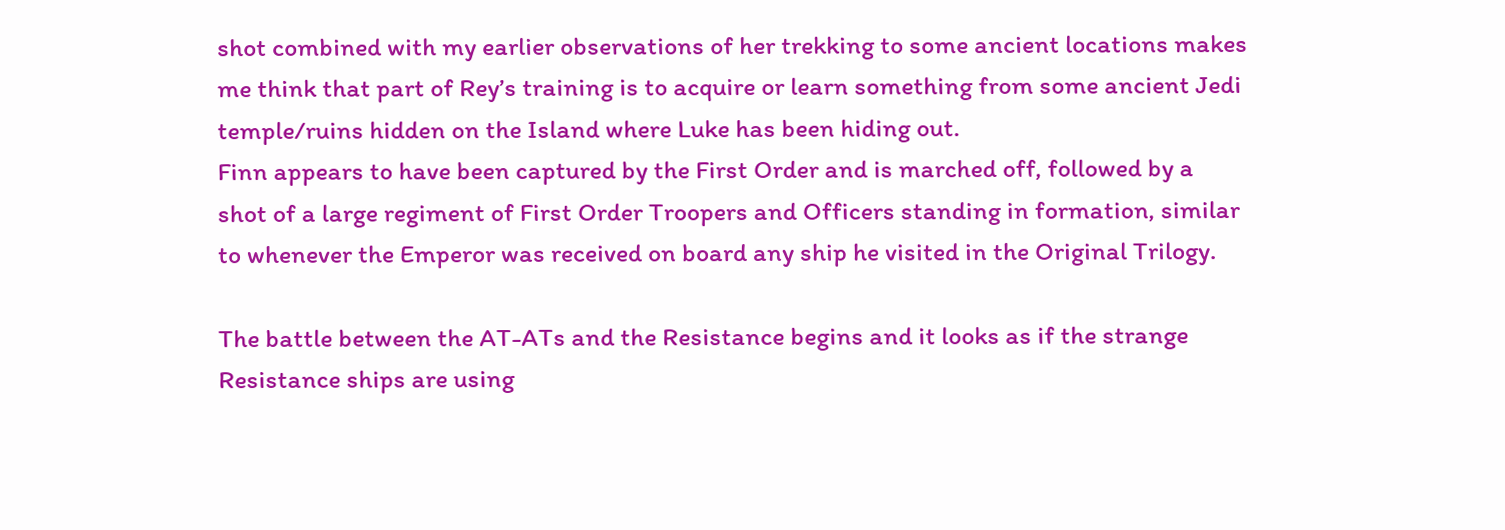shot combined with my earlier observations of her trekking to some ancient locations makes me think that part of Rey’s training is to acquire or learn something from some ancient Jedi temple/ruins hidden on the Island where Luke has been hiding out.
Finn appears to have been captured by the First Order and is marched off, followed by a shot of a large regiment of First Order Troopers and Officers standing in formation, similar to whenever the Emperor was received on board any ship he visited in the Original Trilogy.

The battle between the AT-ATs and the Resistance begins and it looks as if the strange Resistance ships are using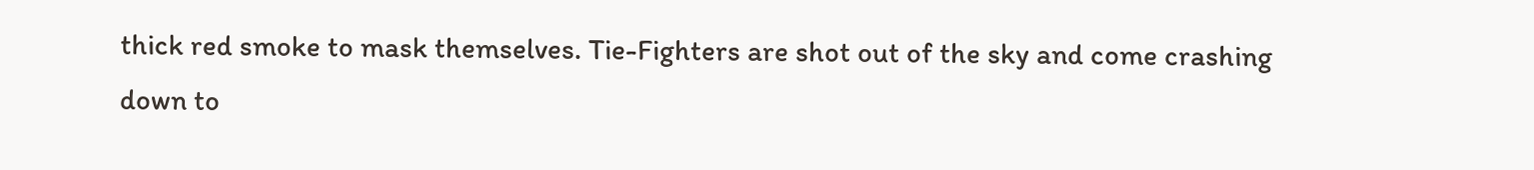thick red smoke to mask themselves. Tie-Fighters are shot out of the sky and come crashing down to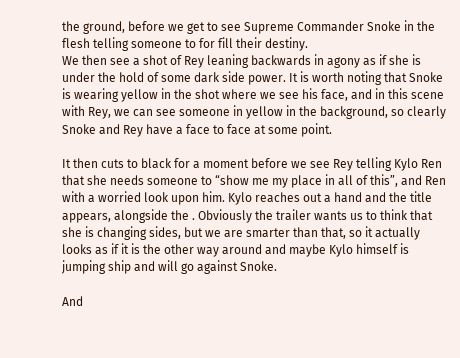the ground, before we get to see Supreme Commander Snoke in the flesh telling someone to for fill their destiny.
We then see a shot of Rey leaning backwards in agony as if she is under the hold of some dark side power. It is worth noting that Snoke is wearing yellow in the shot where we see his face, and in this scene with Rey, we can see someone in yellow in the background, so clearly Snoke and Rey have a face to face at some point.

It then cuts to black for a moment before we see Rey telling Kylo Ren that she needs someone to “show me my place in all of this”, and Ren with a worried look upon him. Kylo reaches out a hand and the title appears, alongside the . Obviously the trailer wants us to think that she is changing sides, but we are smarter than that, so it actually looks as if it is the other way around and maybe Kylo himself is jumping ship and will go against Snoke.

And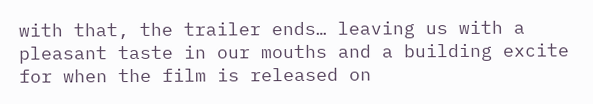with that, the trailer ends… leaving us with a pleasant taste in our mouths and a building excite for when the film is released on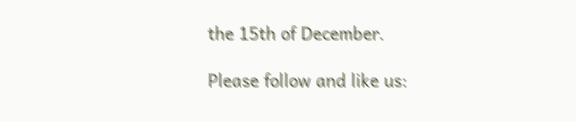the 15th of December.

Please follow and like us: